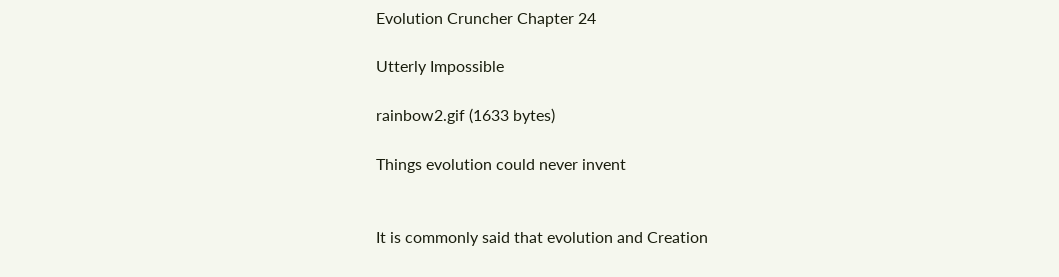Evolution Cruncher Chapter 24

Utterly Impossible

rainbow2.gif (1633 bytes)

Things evolution could never invent


It is commonly said that evolution and Creation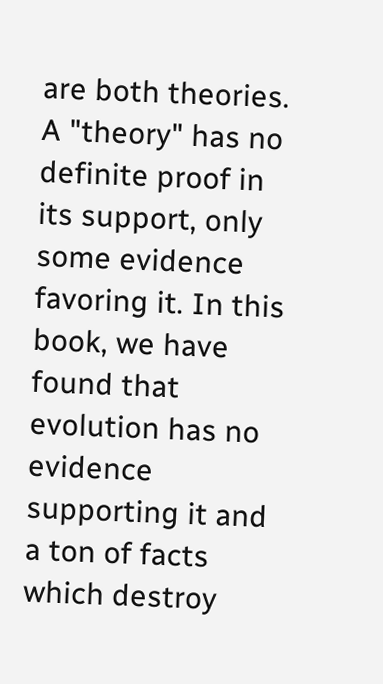are both theories. A "theory" has no definite proof in its support, only some evidence favoring it. In this book, we have found that evolution has no evidence supporting it and a ton of facts which destroy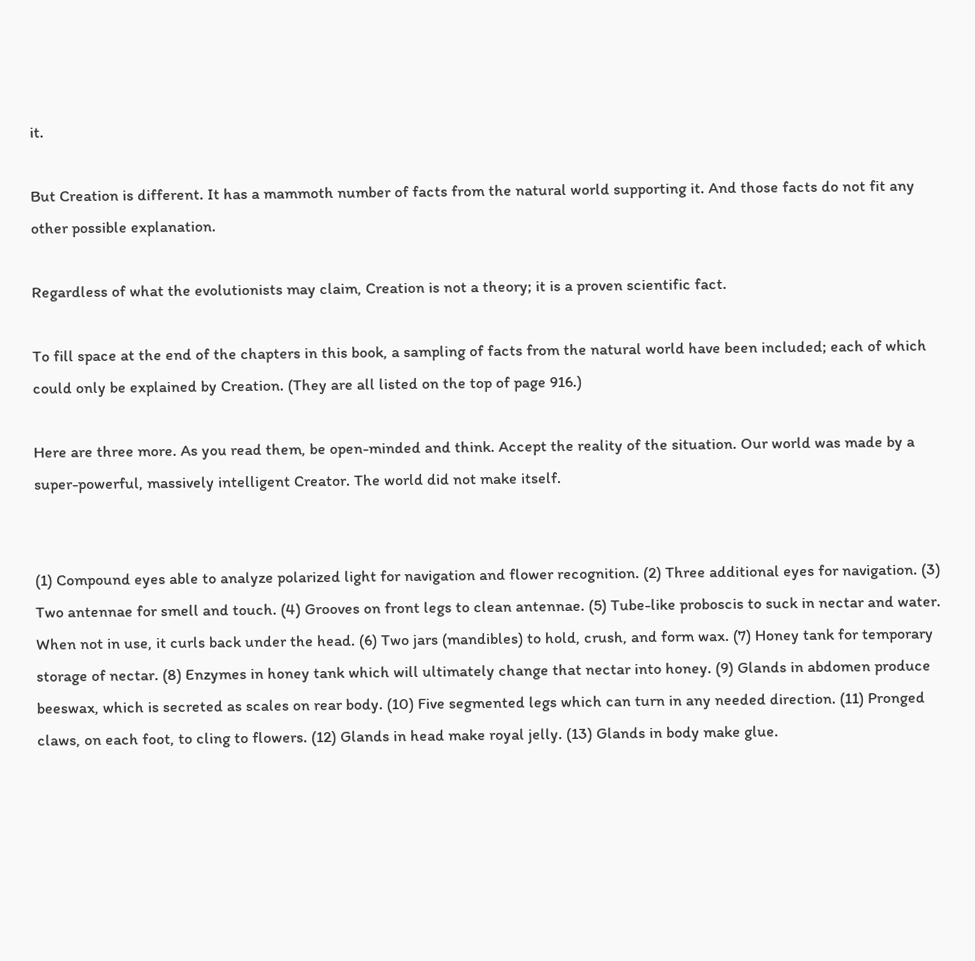it.

But Creation is different. It has a mammoth number of facts from the natural world supporting it. And those facts do not fit any other possible explanation.

Regardless of what the evolutionists may claim, Creation is not a theory; it is a proven scientific fact.

To fill space at the end of the chapters in this book, a sampling of facts from the natural world have been included; each of which could only be explained by Creation. (They are all listed on the top of page 916.)

Here are three more. As you read them, be open-minded and think. Accept the reality of the situation. Our world was made by a super-powerful, massively intelligent Creator. The world did not make itself.


(1) Compound eyes able to analyze polarized light for navigation and flower recognition. (2) Three additional eyes for navigation. (3) Two antennae for smell and touch. (4) Grooves on front legs to clean antennae. (5) Tube-like proboscis to suck in nectar and water. When not in use, it curls back under the head. (6) Two jars (mandibles) to hold, crush, and form wax. (7) Honey tank for temporary storage of nectar. (8) Enzymes in honey tank which will ultimately change that nectar into honey. (9) Glands in abdomen produce beeswax, which is secreted as scales on rear body. (10) Five segmented legs which can turn in any needed direction. (11) Pronged claws, on each foot, to cling to flowers. (12) Glands in head make royal jelly. (13) Glands in body make glue.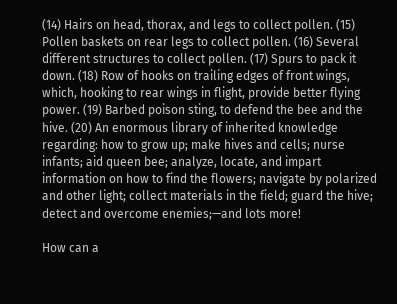(14) Hairs on head, thorax, and legs to collect pollen. (15) Pollen baskets on rear legs to collect pollen. (16) Several different structures to collect pollen. (17) Spurs to pack it down. (18) Row of hooks on trailing edges of front wings, which, hooking to rear wings in flight, provide better flying power. (19) Barbed poison sting, to defend the bee and the hive. (20) An enormous library of inherited knowledge regarding: how to grow up; make hives and cells; nurse infants; aid queen bee; analyze, locate, and impart information on how to find the flowers; navigate by polarized and other light; collect materials in the field; guard the hive; detect and overcome enemies;—and lots more!

How can a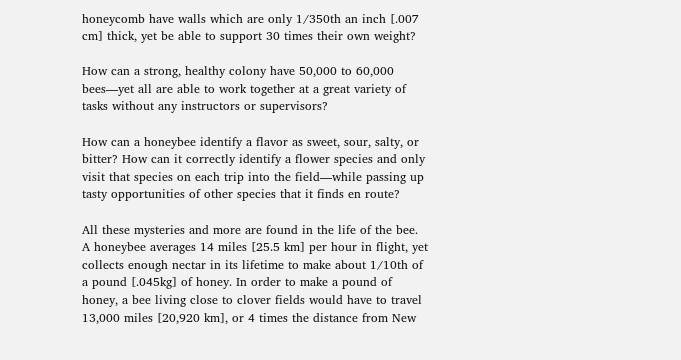honeycomb have walls which are only 1/350th an inch [.007 cm] thick, yet be able to support 30 times their own weight?

How can a strong, healthy colony have 50,000 to 60,000 bees—yet all are able to work together at a great variety of tasks without any instructors or supervisors?

How can a honeybee identify a flavor as sweet, sour, salty, or bitter? How can it correctly identify a flower species and only visit that species on each trip into the field—while passing up tasty opportunities of other species that it finds en route?

All these mysteries and more are found in the life of the bee. A honeybee averages 14 miles [25.5 km] per hour in flight, yet collects enough nectar in its lifetime to make about 1/10th of a pound [.045kg] of honey. In order to make a pound of honey, a bee living close to clover fields would have to travel 13,000 miles [20,920 km], or 4 times the distance from New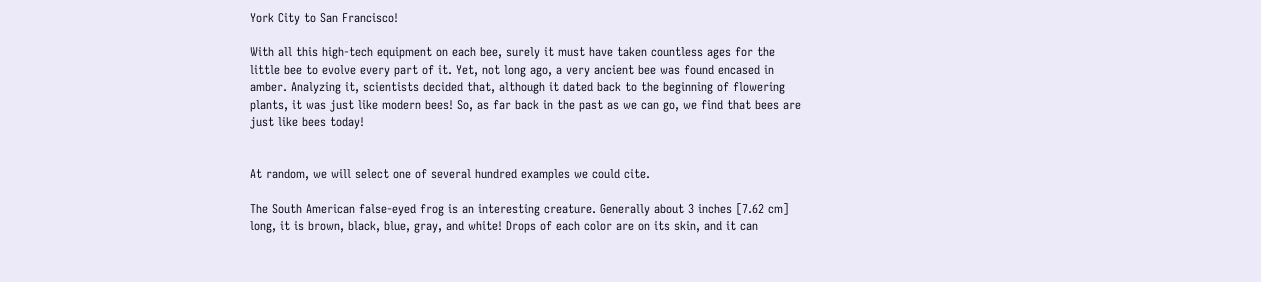York City to San Francisco!

With all this high-tech equipment on each bee, surely it must have taken countless ages for the little bee to evolve every part of it. Yet, not long ago, a very ancient bee was found encased in amber. Analyzing it, scientists decided that, although it dated back to the beginning of flowering plants, it was just like modern bees! So, as far back in the past as we can go, we find that bees are just like bees today!


At random, we will select one of several hundred examples we could cite.

The South American false-eyed frog is an interesting creature. Generally about 3 inches [7.62 cm] long, it is brown, black, blue, gray, and white! Drops of each color are on its skin, and it can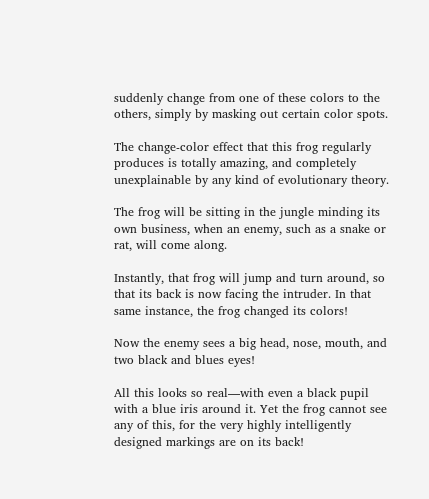suddenly change from one of these colors to the others, simply by masking out certain color spots.

The change-color effect that this frog regularly produces is totally amazing, and completely unexplainable by any kind of evolutionary theory.

The frog will be sitting in the jungle minding its own business, when an enemy, such as a snake or rat, will come along.

Instantly, that frog will jump and turn around, so that its back is now facing the intruder. In that same instance, the frog changed its colors!

Now the enemy sees a big head, nose, mouth, and two black and blues eyes!

All this looks so real—with even a black pupil with a blue iris around it. Yet the frog cannot see any of this, for the very highly intelligently designed markings are on its back!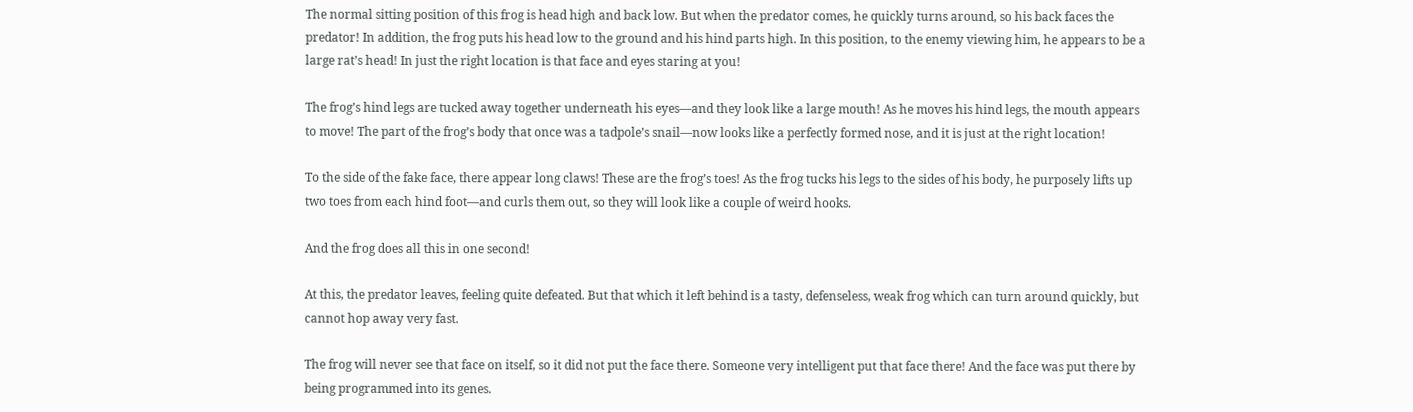The normal sitting position of this frog is head high and back low. But when the predator comes, he quickly turns around, so his back faces the predator! In addition, the frog puts his head low to the ground and his hind parts high. In this position, to the enemy viewing him, he appears to be a large rat’s head! In just the right location is that face and eyes staring at you!

The frog’s hind legs are tucked away together underneath his eyes—and they look like a large mouth! As he moves his hind legs, the mouth appears to move! The part of the frog’s body that once was a tadpole’s snail—now looks like a perfectly formed nose, and it is just at the right location!

To the side of the fake face, there appear long claws! These are the frog’s toes! As the frog tucks his legs to the sides of his body, he purposely lifts up two toes from each hind foot—and curls them out, so they will look like a couple of weird hooks.

And the frog does all this in one second!

At this, the predator leaves, feeling quite defeated. But that which it left behind is a tasty, defenseless, weak frog which can turn around quickly, but cannot hop away very fast.

The frog will never see that face on itself, so it did not put the face there. Someone very intelligent put that face there! And the face was put there by being programmed into its genes.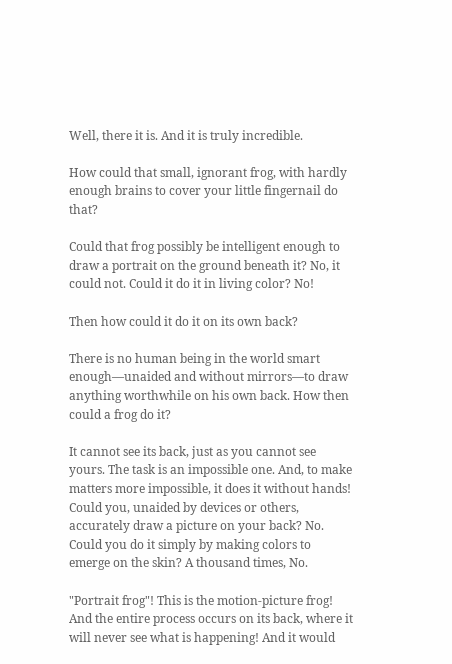Well, there it is. And it is truly incredible.

How could that small, ignorant frog, with hardly enough brains to cover your little fingernail do that?

Could that frog possibly be intelligent enough to draw a portrait on the ground beneath it? No, it could not. Could it do it in living color? No!

Then how could it do it on its own back?

There is no human being in the world smart enough—unaided and without mirrors—to draw anything worthwhile on his own back. How then could a frog do it?

It cannot see its back, just as you cannot see yours. The task is an impossible one. And, to make matters more impossible, it does it without hands! Could you, unaided by devices or others, accurately draw a picture on your back? No. Could you do it simply by making colors to emerge on the skin? A thousand times, No.

"Portrait frog"! This is the motion-picture frog! And the entire process occurs on its back, where it will never see what is happening! And it would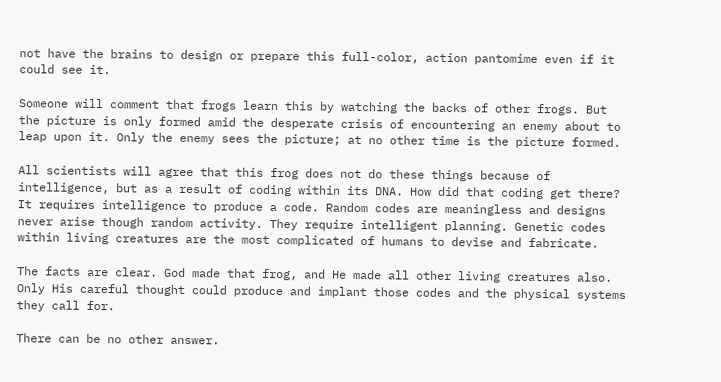not have the brains to design or prepare this full-color, action pantomime even if it could see it.

Someone will comment that frogs learn this by watching the backs of other frogs. But the picture is only formed amid the desperate crisis of encountering an enemy about to leap upon it. Only the enemy sees the picture; at no other time is the picture formed.

All scientists will agree that this frog does not do these things because of intelligence, but as a result of coding within its DNA. How did that coding get there? It requires intelligence to produce a code. Random codes are meaningless and designs never arise though random activity. They require intelligent planning. Genetic codes within living creatures are the most complicated of humans to devise and fabricate.

The facts are clear. God made that frog, and He made all other living creatures also. Only His careful thought could produce and implant those codes and the physical systems they call for.

There can be no other answer.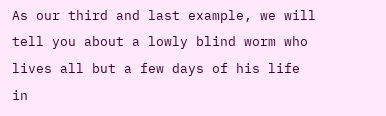As our third and last example, we will tell you about a lowly blind worm who lives all but a few days of his life in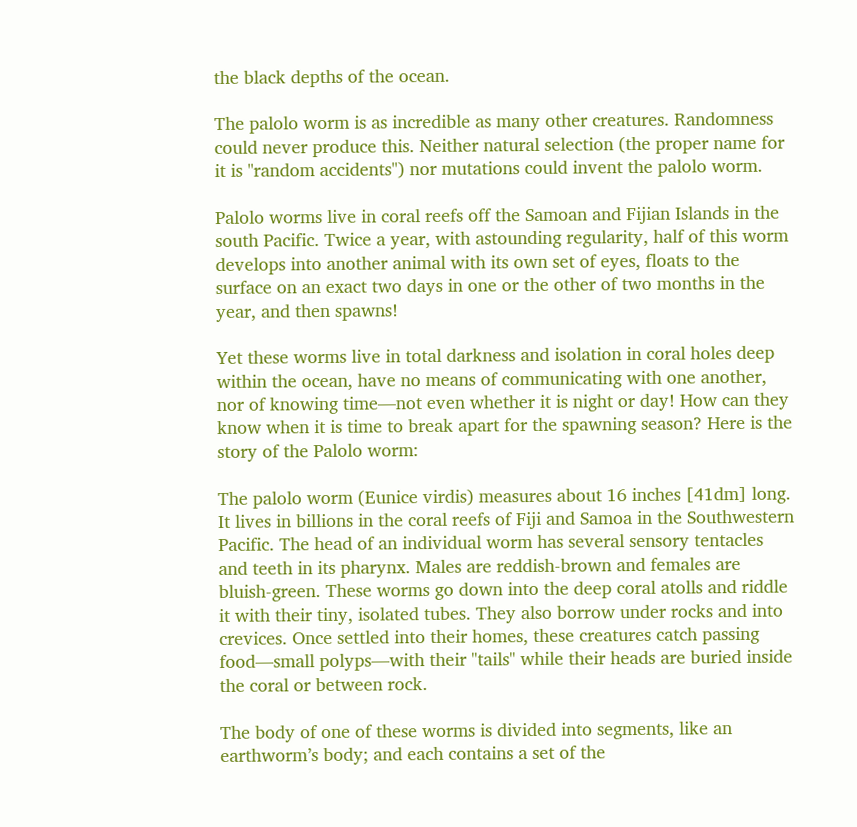the black depths of the ocean.

The palolo worm is as incredible as many other creatures. Randomness could never produce this. Neither natural selection (the proper name for it is "random accidents") nor mutations could invent the palolo worm.

Palolo worms live in coral reefs off the Samoan and Fijian Islands in the south Pacific. Twice a year, with astounding regularity, half of this worm develops into another animal with its own set of eyes, floats to the surface on an exact two days in one or the other of two months in the year, and then spawns!

Yet these worms live in total darkness and isolation in coral holes deep within the ocean, have no means of communicating with one another, nor of knowing time—not even whether it is night or day! How can they know when it is time to break apart for the spawning season? Here is the story of the Palolo worm:

The palolo worm (Eunice virdis) measures about 16 inches [41dm] long. It lives in billions in the coral reefs of Fiji and Samoa in the Southwestern Pacific. The head of an individual worm has several sensory tentacles and teeth in its pharynx. Males are reddish-brown and females are bluish-green. These worms go down into the deep coral atolls and riddle it with their tiny, isolated tubes. They also borrow under rocks and into crevices. Once settled into their homes, these creatures catch passing food—small polyps—with their "tails" while their heads are buried inside the coral or between rock.

The body of one of these worms is divided into segments, like an earthworm’s body; and each contains a set of the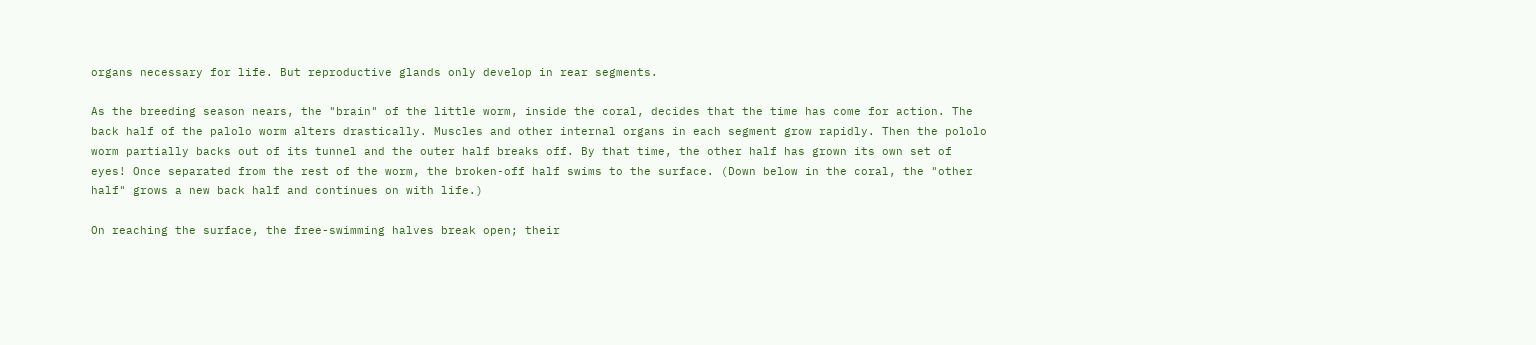organs necessary for life. But reproductive glands only develop in rear segments.

As the breeding season nears, the "brain" of the little worm, inside the coral, decides that the time has come for action. The back half of the palolo worm alters drastically. Muscles and other internal organs in each segment grow rapidly. Then the pololo worm partially backs out of its tunnel and the outer half breaks off. By that time, the other half has grown its own set of eyes! Once separated from the rest of the worm, the broken-off half swims to the surface. (Down below in the coral, the "other half" grows a new back half and continues on with life.)

On reaching the surface, the free-swimming halves break open; their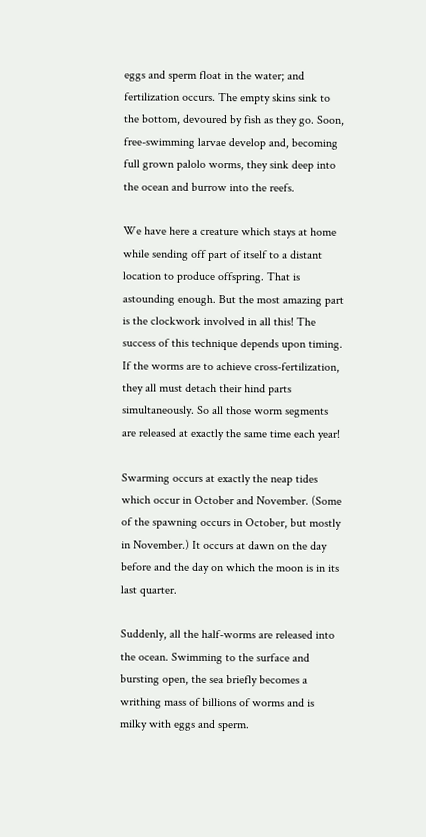eggs and sperm float in the water; and fertilization occurs. The empty skins sink to the bottom, devoured by fish as they go. Soon, free-swimming larvae develop and, becoming full grown palolo worms, they sink deep into the ocean and burrow into the reefs.

We have here a creature which stays at home while sending off part of itself to a distant location to produce offspring. That is astounding enough. But the most amazing part is the clockwork involved in all this! The success of this technique depends upon timing. If the worms are to achieve cross-fertilization, they all must detach their hind parts simultaneously. So all those worm segments are released at exactly the same time each year!

Swarming occurs at exactly the neap tides which occur in October and November. (Some of the spawning occurs in October, but mostly in November.) It occurs at dawn on the day before and the day on which the moon is in its last quarter.

Suddenly, all the half-worms are released into the ocean. Swimming to the surface and bursting open, the sea briefly becomes a writhing mass of billions of worms and is milky with eggs and sperm.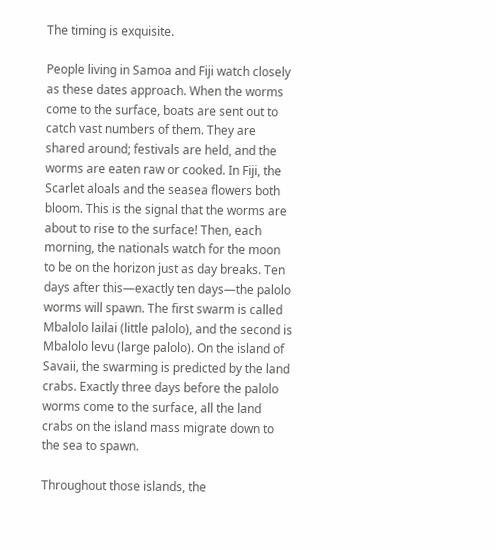The timing is exquisite.

People living in Samoa and Fiji watch closely as these dates approach. When the worms come to the surface, boats are sent out to catch vast numbers of them. They are shared around; festivals are held, and the worms are eaten raw or cooked. In Fiji, the Scarlet aloals and the seasea flowers both bloom. This is the signal that the worms are about to rise to the surface! Then, each morning, the nationals watch for the moon to be on the horizon just as day breaks. Ten days after this—exactly ten days—the palolo worms will spawn. The first swarm is called Mbalolo lailai (little palolo), and the second is Mbalolo levu (large palolo). On the island of Savaii, the swarming is predicted by the land crabs. Exactly three days before the palolo worms come to the surface, all the land crabs on the island mass migrate down to the sea to spawn.

Throughout those islands, the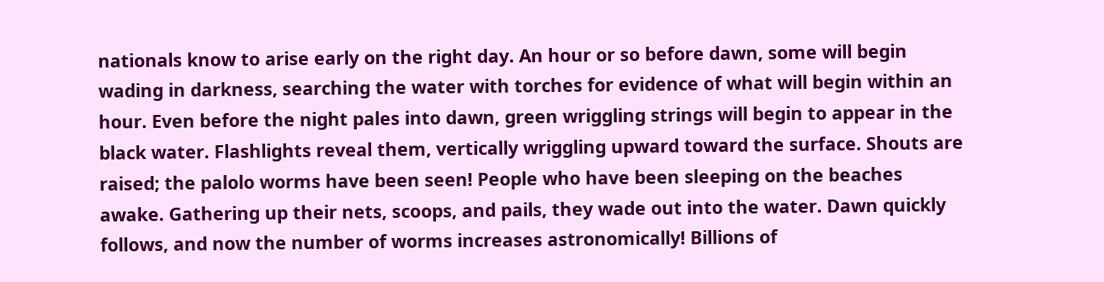nationals know to arise early on the right day. An hour or so before dawn, some will begin wading in darkness, searching the water with torches for evidence of what will begin within an hour. Even before the night pales into dawn, green wriggling strings will begin to appear in the black water. Flashlights reveal them, vertically wriggling upward toward the surface. Shouts are raised; the palolo worms have been seen! People who have been sleeping on the beaches awake. Gathering up their nets, scoops, and pails, they wade out into the water. Dawn quickly follows, and now the number of worms increases astronomically! Billions of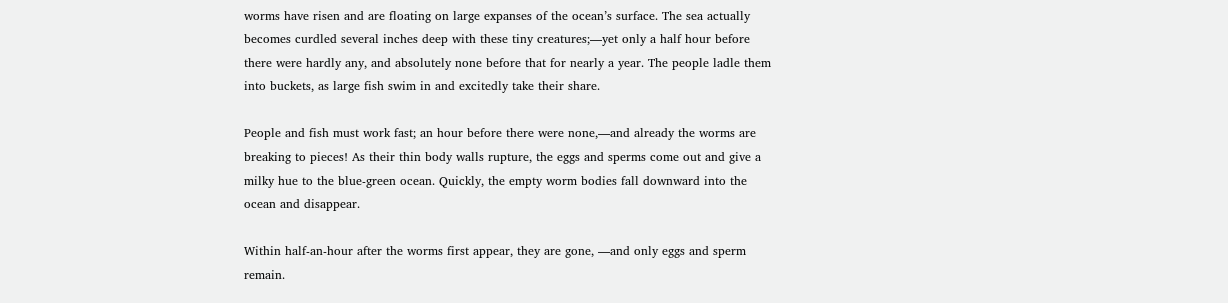worms have risen and are floating on large expanses of the ocean’s surface. The sea actually becomes curdled several inches deep with these tiny creatures;—yet only a half hour before there were hardly any, and absolutely none before that for nearly a year. The people ladle them into buckets, as large fish swim in and excitedly take their share.

People and fish must work fast; an hour before there were none,—and already the worms are breaking to pieces! As their thin body walls rupture, the eggs and sperms come out and give a milky hue to the blue-green ocean. Quickly, the empty worm bodies fall downward into the ocean and disappear.

Within half-an-hour after the worms first appear, they are gone, —and only eggs and sperm remain.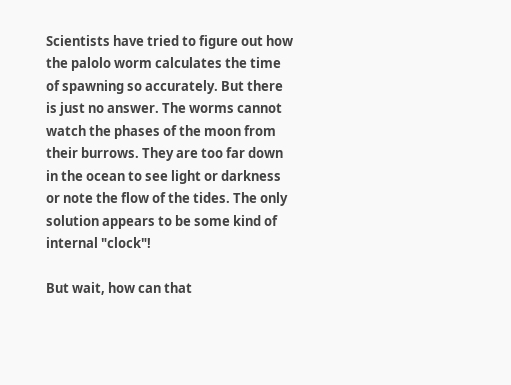Scientists have tried to figure out how the palolo worm calculates the time of spawning so accurately. But there is just no answer. The worms cannot watch the phases of the moon from their burrows. They are too far down in the ocean to see light or darkness or note the flow of the tides. The only solution appears to be some kind of internal "clock"!

But wait, how can that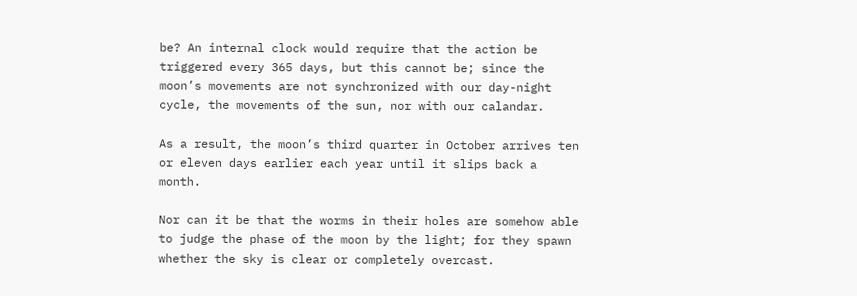be? An internal clock would require that the action be triggered every 365 days, but this cannot be; since the moon’s movements are not synchronized with our day-night cycle, the movements of the sun, nor with our calandar.

As a result, the moon’s third quarter in October arrives ten or eleven days earlier each year until it slips back a month.

Nor can it be that the worms in their holes are somehow able to judge the phase of the moon by the light; for they spawn whether the sky is clear or completely overcast.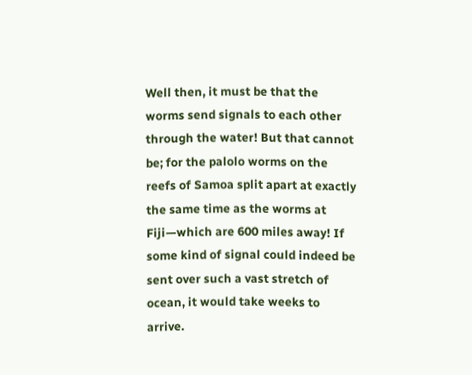Well then, it must be that the worms send signals to each other through the water! But that cannot be; for the palolo worms on the reefs of Samoa split apart at exactly the same time as the worms at Fiji—which are 600 miles away! If some kind of signal could indeed be sent over such a vast stretch of ocean, it would take weeks to arrive.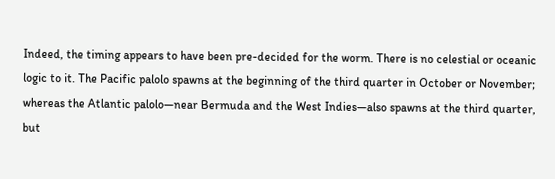Indeed, the timing appears to have been pre-decided for the worm. There is no celestial or oceanic logic to it. The Pacific palolo spawns at the beginning of the third quarter in October or November; whereas the Atlantic palolo—near Bermuda and the West Indies—also spawns at the third quarter, but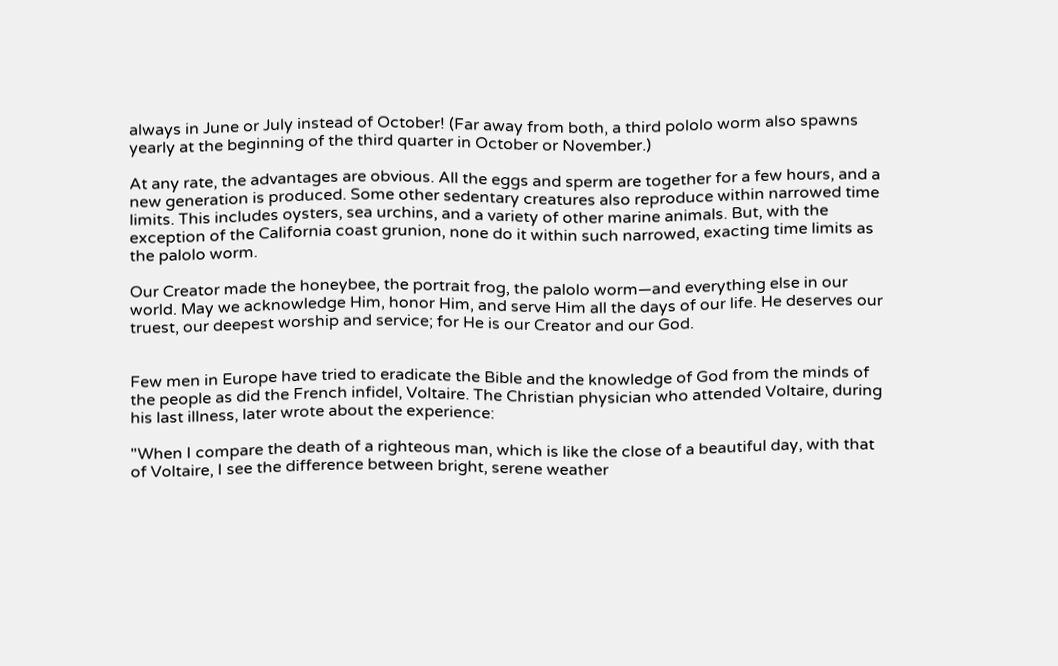always in June or July instead of October! (Far away from both, a third pololo worm also spawns yearly at the beginning of the third quarter in October or November.)

At any rate, the advantages are obvious. All the eggs and sperm are together for a few hours, and a new generation is produced. Some other sedentary creatures also reproduce within narrowed time limits. This includes oysters, sea urchins, and a variety of other marine animals. But, with the exception of the California coast grunion, none do it within such narrowed, exacting time limits as the palolo worm.

Our Creator made the honeybee, the portrait frog, the palolo worm—and everything else in our world. May we acknowledge Him, honor Him, and serve Him all the days of our life. He deserves our truest, our deepest worship and service; for He is our Creator and our God.


Few men in Europe have tried to eradicate the Bible and the knowledge of God from the minds of the people as did the French infidel, Voltaire. The Christian physician who attended Voltaire, during his last illness, later wrote about the experience:

"When I compare the death of a righteous man, which is like the close of a beautiful day, with that of Voltaire, I see the difference between bright, serene weather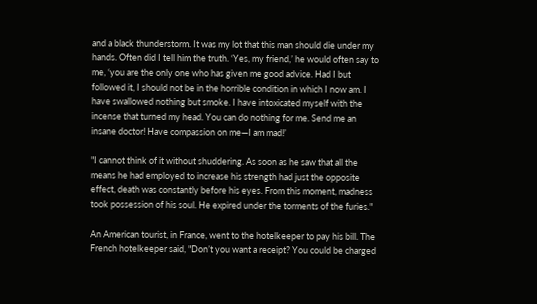and a black thunderstorm. It was my lot that this man should die under my hands. Often did I tell him the truth. ‘Yes, my friend,’ he would often say to me, ‘you are the only one who has given me good advice. Had I but followed it, I should not be in the horrible condition in which I now am. I have swallowed nothing but smoke. I have intoxicated myself with the incense that turned my head. You can do nothing for me. Send me an insane doctor! Have compassion on me—I am mad!’

"I cannot think of it without shuddering. As soon as he saw that all the means he had employed to increase his strength had just the opposite effect, death was constantly before his eyes. From this moment, madness took possession of his soul. He expired under the torments of the furies."

An American tourist, in France, went to the hotelkeeper to pay his bill. The French hotelkeeper said, "Don’t you want a receipt? You could be charged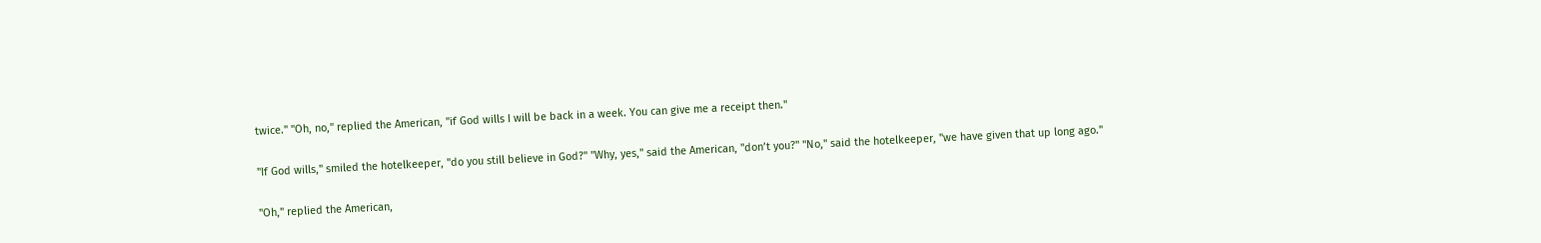twice." "Oh, no," replied the American, "if God wills I will be back in a week. You can give me a receipt then."

"If God wills," smiled the hotelkeeper, "do you still believe in God?" "Why, yes," said the American, "don’t you?" "No," said the hotelkeeper, "we have given that up long ago."

"Oh," replied the American,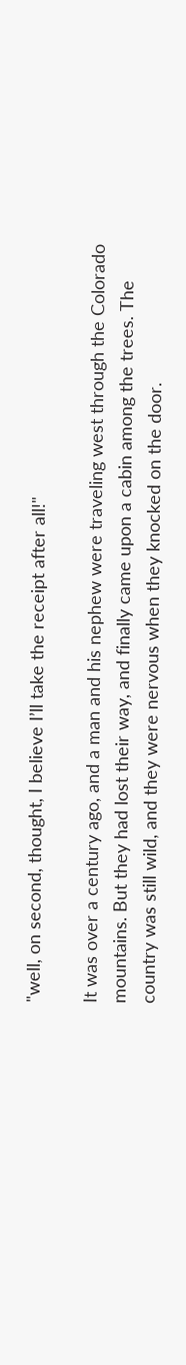"well, on second, thought, I believe I’ll take the receipt after all!"

It was over a century ago, and a man and his nephew were traveling west through the Colorado mountains. But they had lost their way, and finally came upon a cabin among the trees. The country was still wild, and they were nervous when they knocked on the door.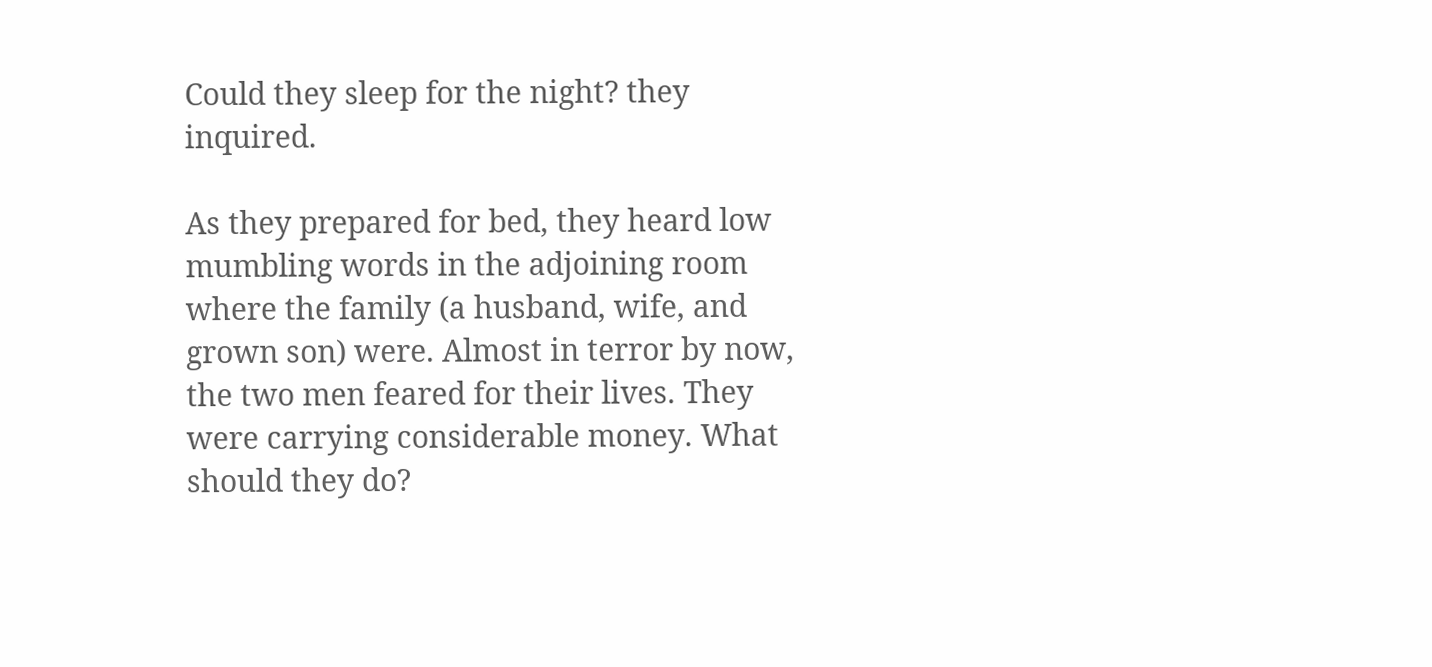Could they sleep for the night? they inquired.

As they prepared for bed, they heard low mumbling words in the adjoining room where the family (a husband, wife, and grown son) were. Almost in terror by now, the two men feared for their lives. They were carrying considerable money. What should they do?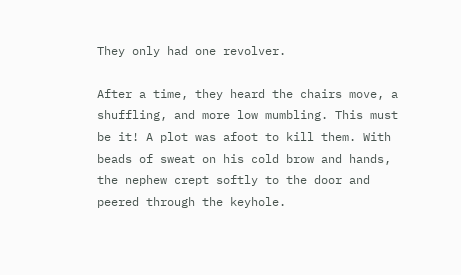They only had one revolver.

After a time, they heard the chairs move, a shuffling, and more low mumbling. This must be it! A plot was afoot to kill them. With beads of sweat on his cold brow and hands, the nephew crept softly to the door and peered through the keyhole.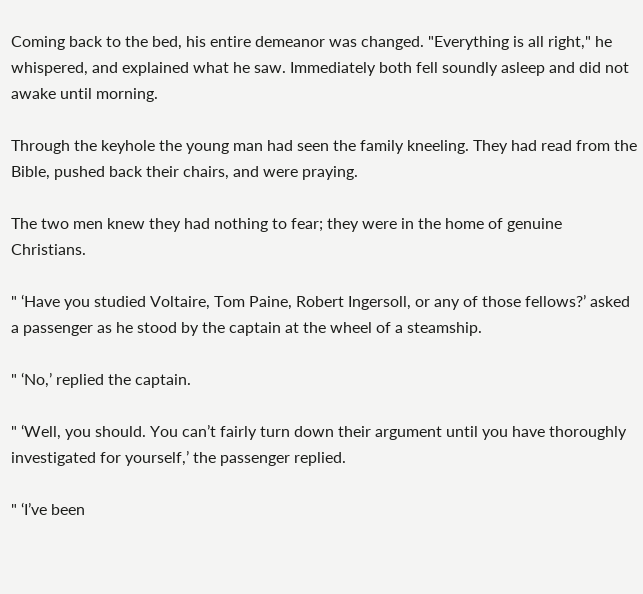Coming back to the bed, his entire demeanor was changed. "Everything is all right," he whispered, and explained what he saw. Immediately both fell soundly asleep and did not awake until morning.

Through the keyhole the young man had seen the family kneeling. They had read from the Bible, pushed back their chairs, and were praying.

The two men knew they had nothing to fear; they were in the home of genuine Christians.

" ‘Have you studied Voltaire, Tom Paine, Robert Ingersoll, or any of those fellows?’ asked a passenger as he stood by the captain at the wheel of a steamship.

" ‘No,’ replied the captain.

" ‘Well, you should. You can’t fairly turn down their argument until you have thoroughly investigated for yourself,’ the passenger replied.

" ‘I’ve been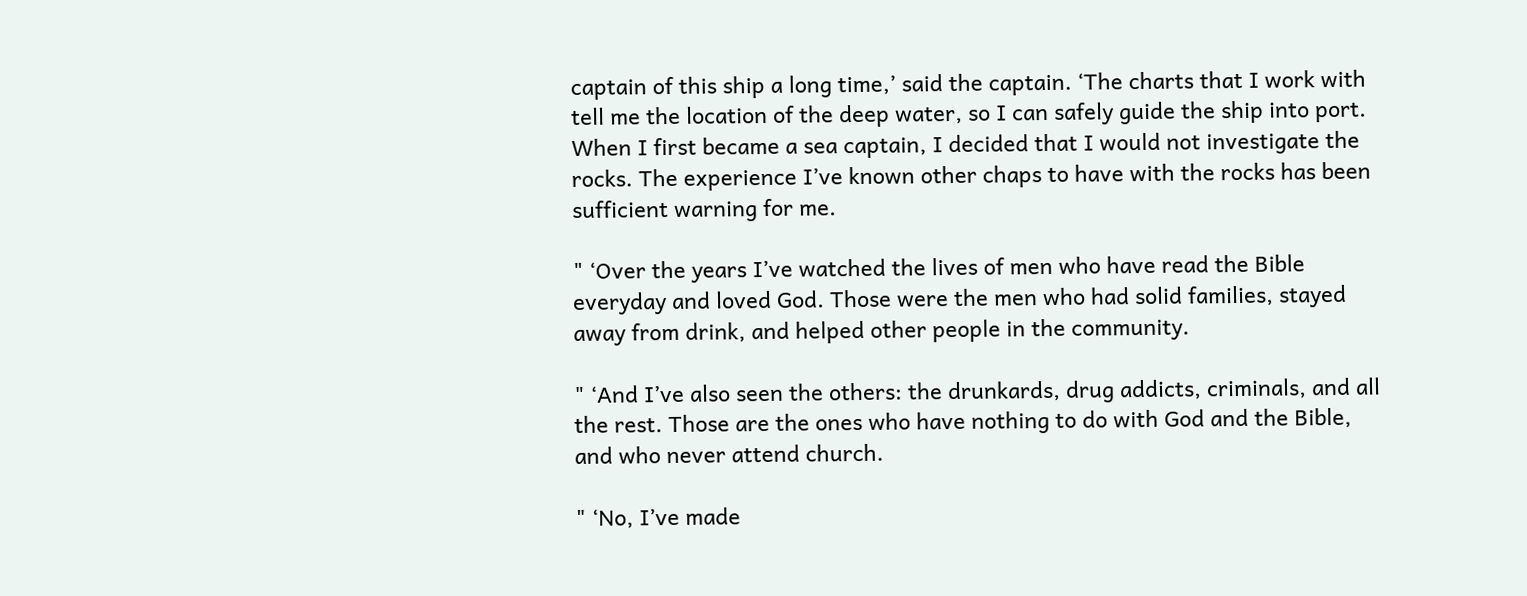captain of this ship a long time,’ said the captain. ‘The charts that I work with tell me the location of the deep water, so I can safely guide the ship into port. When I first became a sea captain, I decided that I would not investigate the rocks. The experience I’ve known other chaps to have with the rocks has been sufficient warning for me.

" ‘Over the years I’ve watched the lives of men who have read the Bible everyday and loved God. Those were the men who had solid families, stayed away from drink, and helped other people in the community.

" ‘And I’ve also seen the others: the drunkards, drug addicts, criminals, and all the rest. Those are the ones who have nothing to do with God and the Bible, and who never attend church.

" ‘No, I’ve made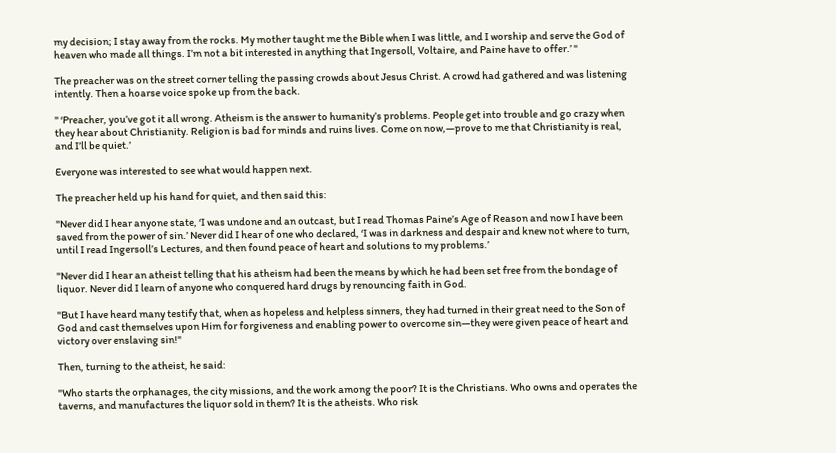my decision; I stay away from the rocks. My mother taught me the Bible when I was little, and I worship and serve the God of heaven who made all things. I’m not a bit interested in anything that Ingersoll, Voltaire, and Paine have to offer.’ "

The preacher was on the street corner telling the passing crowds about Jesus Christ. A crowd had gathered and was listening intently. Then a hoarse voice spoke up from the back.

" ‘Preacher, you’ve got it all wrong. Atheism is the answer to humanity’s problems. People get into trouble and go crazy when they hear about Christianity. Religion is bad for minds and ruins lives. Come on now,—prove to me that Christianity is real, and I’ll be quiet.’

Everyone was interested to see what would happen next.

The preacher held up his hand for quiet, and then said this:

"Never did I hear anyone state, ‘I was undone and an outcast, but I read Thomas Paine’s Age of Reason and now I have been saved from the power of sin.’ Never did I hear of one who declared, ‘I was in darkness and despair and knew not where to turn, until I read Ingersoll’s Lectures, and then found peace of heart and solutions to my problems.’

"Never did I hear an atheist telling that his atheism had been the means by which he had been set free from the bondage of liquor. Never did I learn of anyone who conquered hard drugs by renouncing faith in God.

"But I have heard many testify that, when as hopeless and helpless sinners, they had turned in their great need to the Son of God and cast themselves upon Him for forgiveness and enabling power to overcome sin—they were given peace of heart and victory over enslaving sin!"

Then, turning to the atheist, he said:

"Who starts the orphanages, the city missions, and the work among the poor? It is the Christians. Who owns and operates the taverns, and manufactures the liquor sold in them? It is the atheists. Who risk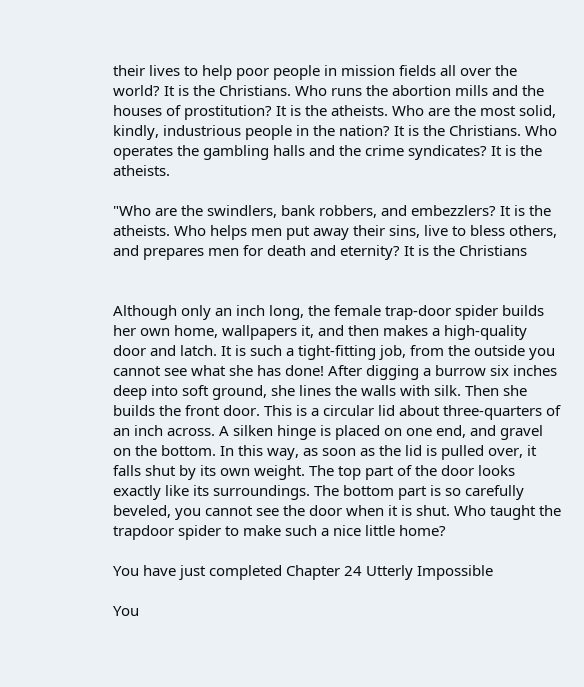their lives to help poor people in mission fields all over the world? It is the Christians. Who runs the abortion mills and the houses of prostitution? It is the atheists. Who are the most solid, kindly, industrious people in the nation? It is the Christians. Who operates the gambling halls and the crime syndicates? It is the atheists.

"Who are the swindlers, bank robbers, and embezzlers? It is the atheists. Who helps men put away their sins, live to bless others, and prepares men for death and eternity? It is the Christians


Although only an inch long, the female trap-door spider builds her own home, wallpapers it, and then makes a high-quality door and latch. It is such a tight-fitting job, from the outside you cannot see what she has done! After digging a burrow six inches deep into soft ground, she lines the walls with silk. Then she builds the front door. This is a circular lid about three-quarters of an inch across. A silken hinge is placed on one end, and gravel on the bottom. In this way, as soon as the lid is pulled over, it falls shut by its own weight. The top part of the door looks exactly like its surroundings. The bottom part is so carefully beveled, you cannot see the door when it is shut. Who taught the trapdoor spider to make such a nice little home?

You have just completed Chapter 24 Utterly Impossible

You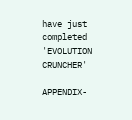have just completed 'EVOLUTION CRUNCHER'

APPENDIX-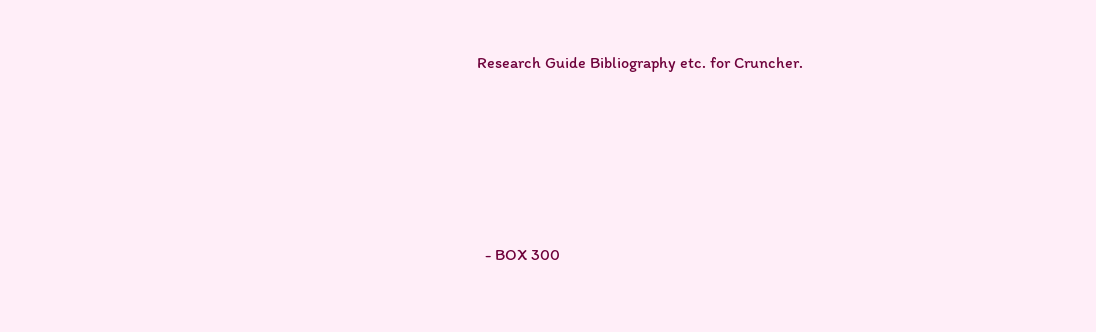Research Guide Bibliography etc. for Cruncher.





  - BOX 300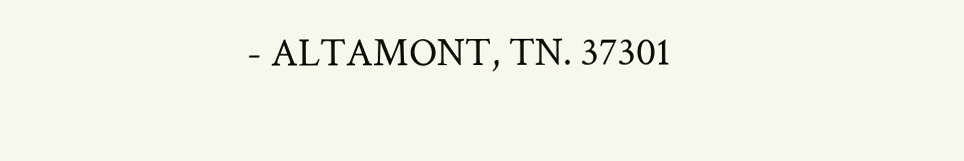- ALTAMONT, TN. 37301